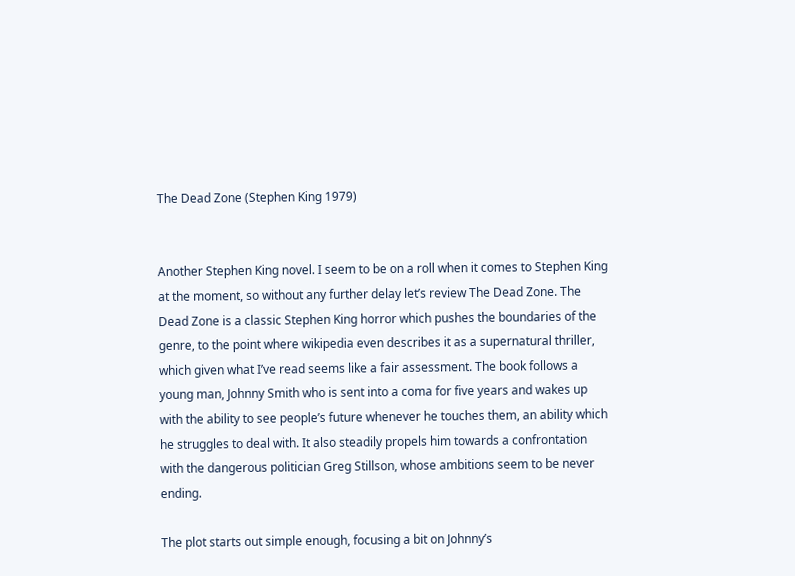The Dead Zone (Stephen King 1979)


Another Stephen King novel. I seem to be on a roll when it comes to Stephen King at the moment, so without any further delay let’s review The Dead Zone. The Dead Zone is a classic Stephen King horror which pushes the boundaries of the genre, to the point where wikipedia even describes it as a supernatural thriller, which given what I’ve read seems like a fair assessment. The book follows a young man, Johnny Smith who is sent into a coma for five years and wakes up with the ability to see people’s future whenever he touches them, an ability which he struggles to deal with. It also steadily propels him towards a confrontation with the dangerous politician Greg Stillson, whose ambitions seem to be never ending.

The plot starts out simple enough, focusing a bit on Johnny’s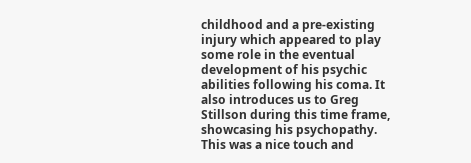childhood and a pre-existing injury which appeared to play some role in the eventual development of his psychic abilities following his coma. It also introduces us to Greg Stillson during this time frame, showcasing his psychopathy. This was a nice touch and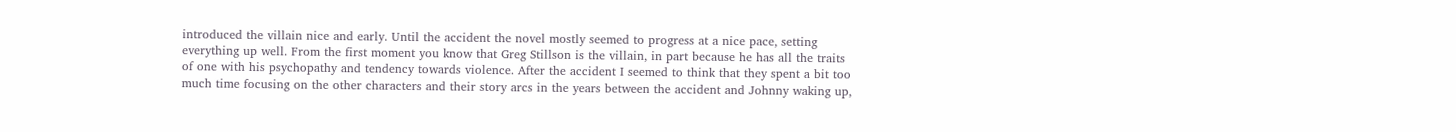introduced the villain nice and early. Until the accident the novel mostly seemed to progress at a nice pace, setting everything up well. From the first moment you know that Greg Stillson is the villain, in part because he has all the traits of one with his psychopathy and tendency towards violence. After the accident I seemed to think that they spent a bit too much time focusing on the other characters and their story arcs in the years between the accident and Johnny waking up,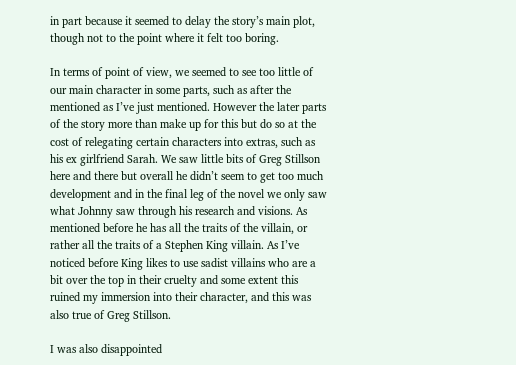in part because it seemed to delay the story’s main plot, though not to the point where it felt too boring.

In terms of point of view, we seemed to see too little of our main character in some parts, such as after the mentioned as I’ve just mentioned. However the later parts of the story more than make up for this but do so at the cost of relegating certain characters into extras, such as his ex girlfriend Sarah. We saw little bits of Greg Stillson here and there but overall he didn’t seem to get too much development and in the final leg of the novel we only saw what Johnny saw through his research and visions. As mentioned before he has all the traits of the villain, or rather all the traits of a Stephen King villain. As I’ve noticed before King likes to use sadist villains who are a bit over the top in their cruelty and some extent this ruined my immersion into their character, and this was also true of Greg Stillson.

I was also disappointed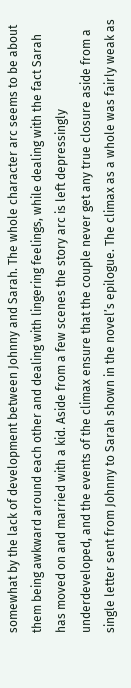somewhat by the lack of development between Johnny and Sarah. The whole character arc seems to be about them being awkward around each other and dealing with lingering feelings, while dealing with the fact Sarah has moved on and married with a kid. Aside from a few scenes the story arc is left depressingly underdeveloped, and the events of the climax ensure that the couple never get any true closure aside from a single letter sent from Johnny to Sarah shown in the novel’s epilogue. The climax as a whole was fairly weak as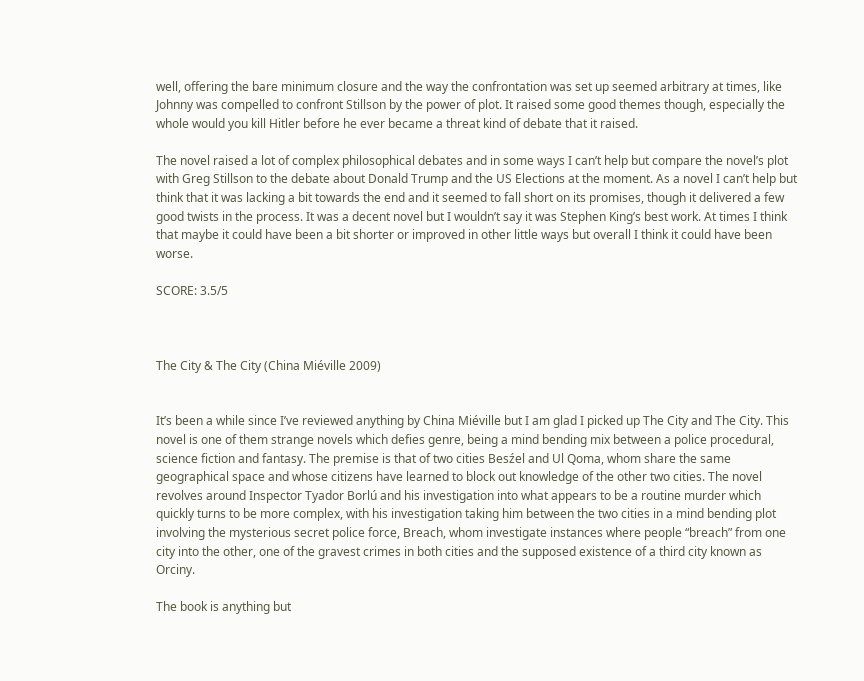well, offering the bare minimum closure and the way the confrontation was set up seemed arbitrary at times, like Johnny was compelled to confront Stillson by the power of plot. It raised some good themes though, especially the whole would you kill Hitler before he ever became a threat kind of debate that it raised.

The novel raised a lot of complex philosophical debates and in some ways I can’t help but compare the novel’s plot with Greg Stillson to the debate about Donald Trump and the US Elections at the moment. As a novel I can’t help but think that it was lacking a bit towards the end and it seemed to fall short on its promises, though it delivered a few good twists in the process. It was a decent novel but I wouldn’t say it was Stephen King’s best work. At times I think that maybe it could have been a bit shorter or improved in other little ways but overall I think it could have been worse.

SCORE: 3.5/5



The City & The City (China Miéville 2009)


It’s been a while since I’ve reviewed anything by China Miéville but I am glad I picked up The City and The City. This novel is one of them strange novels which defies genre, being a mind bending mix between a police procedural, science fiction and fantasy. The premise is that of two cities Besźel and Ul Qoma, whom share the same geographical space and whose citizens have learned to block out knowledge of the other two cities. The novel revolves around Inspector Tyador Borlú and his investigation into what appears to be a routine murder which quickly turns to be more complex, with his investigation taking him between the two cities in a mind bending plot involving the mysterious secret police force, Breach, whom investigate instances where people “breach” from one city into the other, one of the gravest crimes in both cities and the supposed existence of a third city known as Orciny.

The book is anything but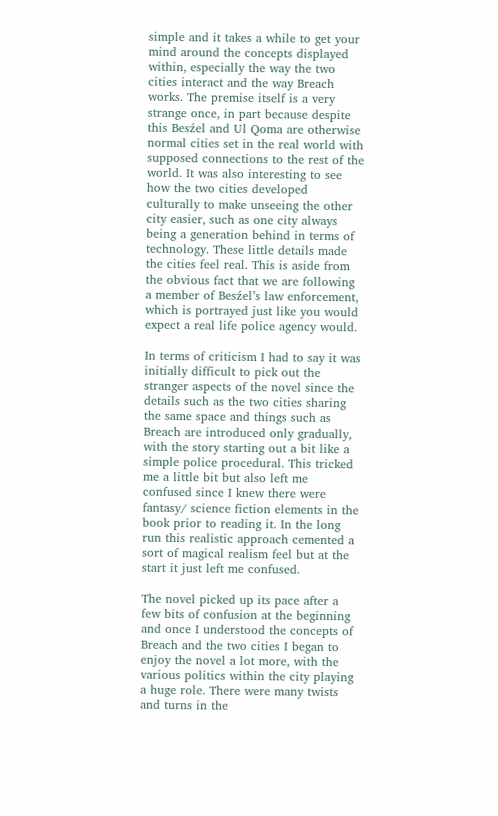simple and it takes a while to get your mind around the concepts displayed within, especially the way the two cities interact and the way Breach works. The premise itself is a very strange once, in part because despite this Besźel and Ul Qoma are otherwise normal cities set in the real world with supposed connections to the rest of the world. It was also interesting to see how the two cities developed culturally to make unseeing the other city easier, such as one city always being a generation behind in terms of technology. These little details made the cities feel real. This is aside from the obvious fact that we are following a member of Besźel’s law enforcement, which is portrayed just like you would expect a real life police agency would.

In terms of criticism I had to say it was initially difficult to pick out the stranger aspects of the novel since the details such as the two cities sharing the same space and things such as Breach are introduced only gradually, with the story starting out a bit like a simple police procedural. This tricked me a little bit but also left me confused since I knew there were fantasy/ science fiction elements in the book prior to reading it. In the long run this realistic approach cemented a sort of magical realism feel but at the start it just left me confused.

The novel picked up its pace after a few bits of confusion at the beginning and once I understood the concepts of Breach and the two cities I began to enjoy the novel a lot more, with the various politics within the city playing a huge role. There were many twists and turns in the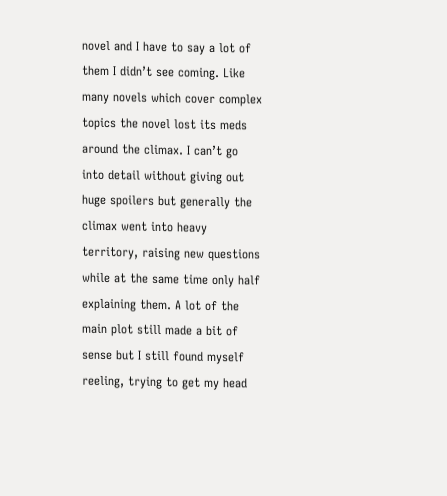novel and I have to say a lot of them I didn’t see coming. Like many novels which cover complex topics the novel lost its meds around the climax. I can’t go into detail without giving out huge spoilers but generally the climax went into heavy territory, raising new questions while at the same time only half explaining them. A lot of the main plot still made a bit of sense but I still found myself reeling, trying to get my head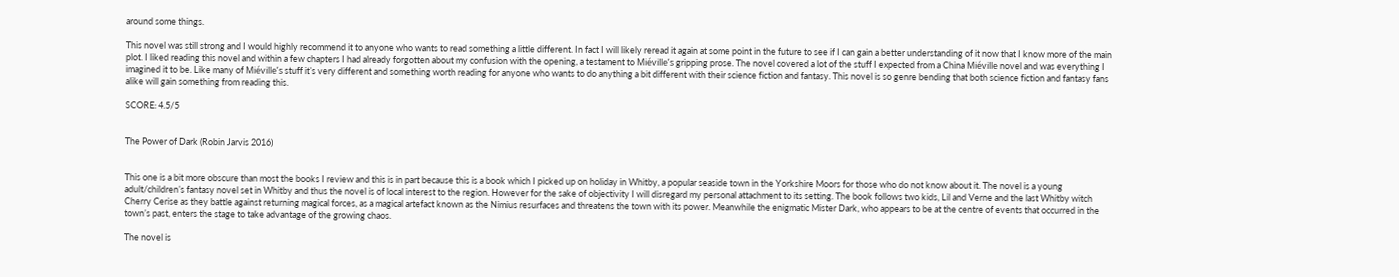around some things.

This novel was still strong and I would highly recommend it to anyone who wants to read something a little different. In fact I will likely reread it again at some point in the future to see if I can gain a better understanding of it now that I know more of the main plot. I liked reading this novel and within a few chapters I had already forgotten about my confusion with the opening, a testament to Miéville’s gripping prose. The novel covered a lot of the stuff I expected from a China Miéville novel and was everything I imagined it to be. Like many of Miéville’s stuff it’s very different and something worth reading for anyone who wants to do anything a bit different with their science fiction and fantasy. This novel is so genre bending that both science fiction and fantasy fans alike will gain something from reading this.

SCORE: 4.5/5


The Power of Dark (Robin Jarvis 2016)


This one is a bit more obscure than most the books I review and this is in part because this is a book which I picked up on holiday in Whitby, a popular seaside town in the Yorkshire Moors for those who do not know about it. The novel is a young adult/children’s fantasy novel set in Whitby and thus the novel is of local interest to the region. However for the sake of objectivity I will disregard my personal attachment to its setting. The book follows two kids, Lil and Verne and the last Whitby witch Cherry Cerise as they battle against returning magical forces, as a magical artefact known as the Nimius resurfaces and threatens the town with its power. Meanwhile the enigmatic Mister Dark, who appears to be at the centre of events that occurred in the town’s past, enters the stage to take advantage of the growing chaos.

The novel is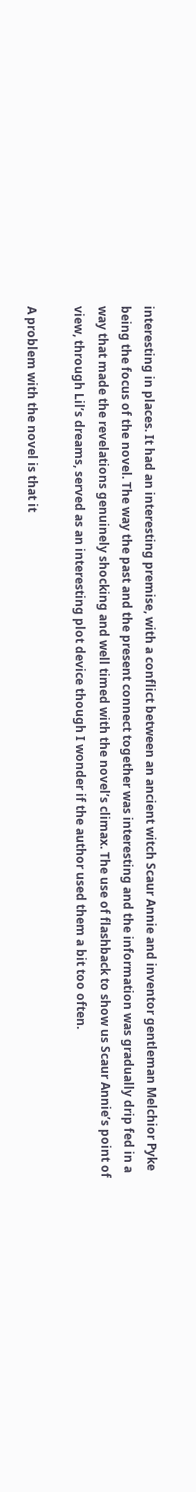interesting in places. It had an interesting premise, with a conflict between an ancient witch Scaur Annie and inventor gentleman Melchior Pyke being the focus of the novel. The way the past and the present connect together was interesting and the information was gradually drip fed in a way that made the revelations genuinely shocking and well timed with the novel’s climax. The use of flashback to show us Scaur Annie’s point of view, through Lil’s dreams, served as an interesting plot device though I wonder if the author used them a bit too often.

A problem with the novel is that it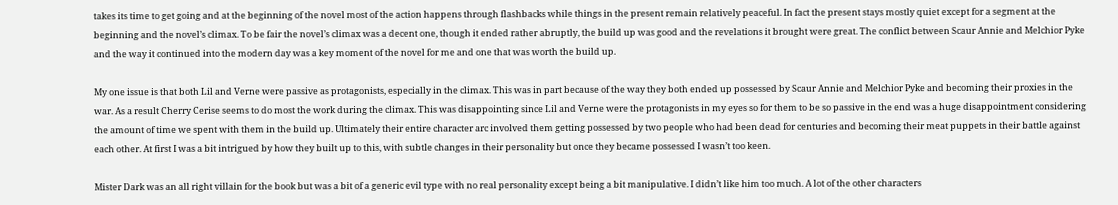takes its time to get going and at the beginning of the novel most of the action happens through flashbacks while things in the present remain relatively peaceful. In fact the present stays mostly quiet except for a segment at the beginning and the novel’s climax. To be fair the novel’s climax was a decent one, though it ended rather abruptly, the build up was good and the revelations it brought were great. The conflict between Scaur Annie and Melchior Pyke and the way it continued into the modern day was a key moment of the novel for me and one that was worth the build up.

My one issue is that both Lil and Verne were passive as protagonists, especially in the climax. This was in part because of the way they both ended up possessed by Scaur Annie and Melchior Pyke and becoming their proxies in the war. As a result Cherry Cerise seems to do most the work during the climax. This was disappointing since Lil and Verne were the protagonists in my eyes so for them to be so passive in the end was a huge disappointment considering the amount of time we spent with them in the build up. Ultimately their entire character arc involved them getting possessed by two people who had been dead for centuries and becoming their meat puppets in their battle against each other. At first I was a bit intrigued by how they built up to this, with subtle changes in their personality but once they became possessed I wasn’t too keen.

Mister Dark was an all right villain for the book but was a bit of a generic evil type with no real personality except being a bit manipulative. I didn’t like him too much. A lot of the other characters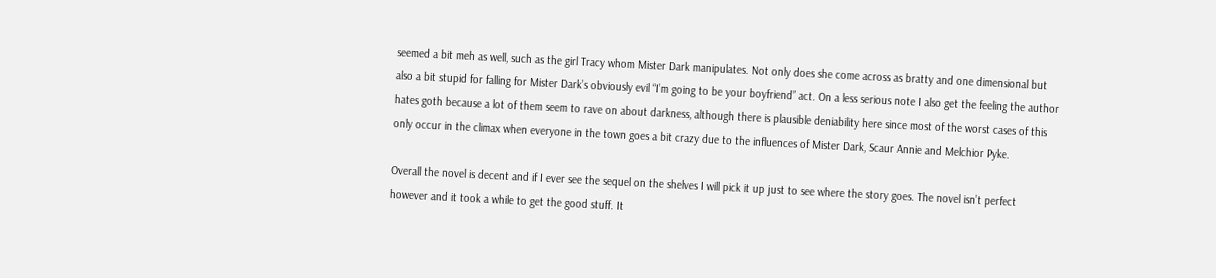seemed a bit meh as well, such as the girl Tracy whom Mister Dark manipulates. Not only does she come across as bratty and one dimensional but also a bit stupid for falling for Mister Dark’s obviously evil “I’m going to be your boyfriend” act. On a less serious note I also get the feeling the author hates goth because a lot of them seem to rave on about darkness, although there is plausible deniability here since most of the worst cases of this only occur in the climax when everyone in the town goes a bit crazy due to the influences of Mister Dark, Scaur Annie and Melchior Pyke.

Overall the novel is decent and if I ever see the sequel on the shelves I will pick it up just to see where the story goes. The novel isn’t perfect however and it took a while to get the good stuff. It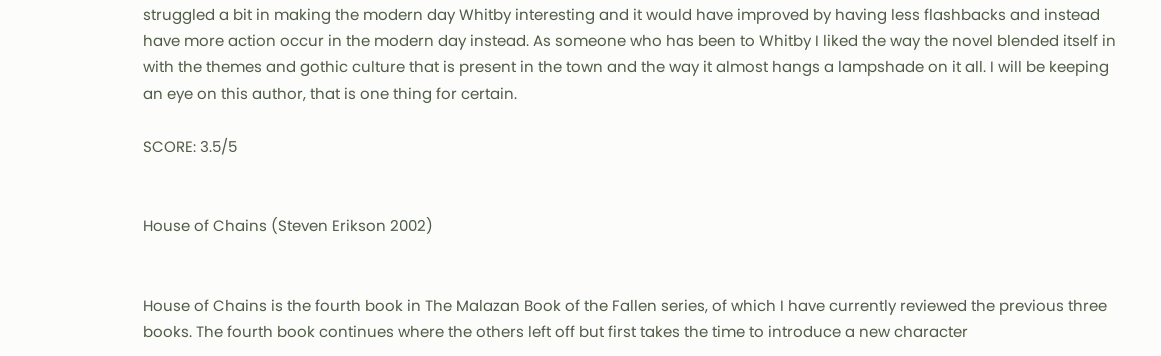struggled a bit in making the modern day Whitby interesting and it would have improved by having less flashbacks and instead have more action occur in the modern day instead. As someone who has been to Whitby I liked the way the novel blended itself in with the themes and gothic culture that is present in the town and the way it almost hangs a lampshade on it all. I will be keeping an eye on this author, that is one thing for certain.

SCORE: 3.5/5


House of Chains (Steven Erikson 2002)


House of Chains is the fourth book in The Malazan Book of the Fallen series, of which I have currently reviewed the previous three books. The fourth book continues where the others left off but first takes the time to introduce a new character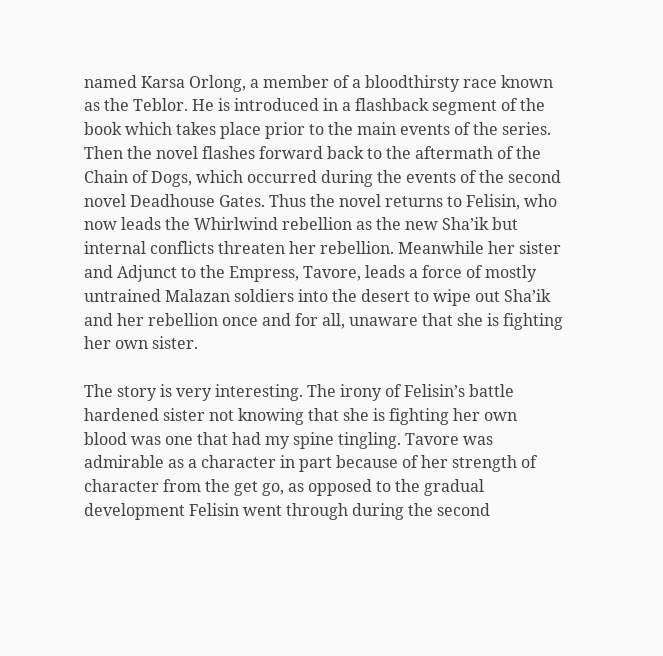named Karsa Orlong, a member of a bloodthirsty race known as the Teblor. He is introduced in a flashback segment of the book which takes place prior to the main events of the series. Then the novel flashes forward back to the aftermath of the Chain of Dogs, which occurred during the events of the second novel Deadhouse Gates. Thus the novel returns to Felisin, who now leads the Whirlwind rebellion as the new Sha’ik but internal conflicts threaten her rebellion. Meanwhile her sister and Adjunct to the Empress, Tavore, leads a force of mostly untrained Malazan soldiers into the desert to wipe out Sha’ik and her rebellion once and for all, unaware that she is fighting her own sister.

The story is very interesting. The irony of Felisin’s battle hardened sister not knowing that she is fighting her own blood was one that had my spine tingling. Tavore was admirable as a character in part because of her strength of character from the get go, as opposed to the gradual development Felisin went through during the second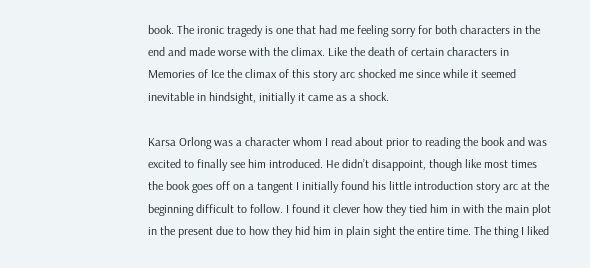book. The ironic tragedy is one that had me feeling sorry for both characters in the end and made worse with the climax. Like the death of certain characters in Memories of Ice the climax of this story arc shocked me since while it seemed inevitable in hindsight, initially it came as a shock.

Karsa Orlong was a character whom I read about prior to reading the book and was excited to finally see him introduced. He didn’t disappoint, though like most times the book goes off on a tangent I initially found his little introduction story arc at the beginning difficult to follow. I found it clever how they tied him in with the main plot in the present due to how they hid him in plain sight the entire time. The thing I liked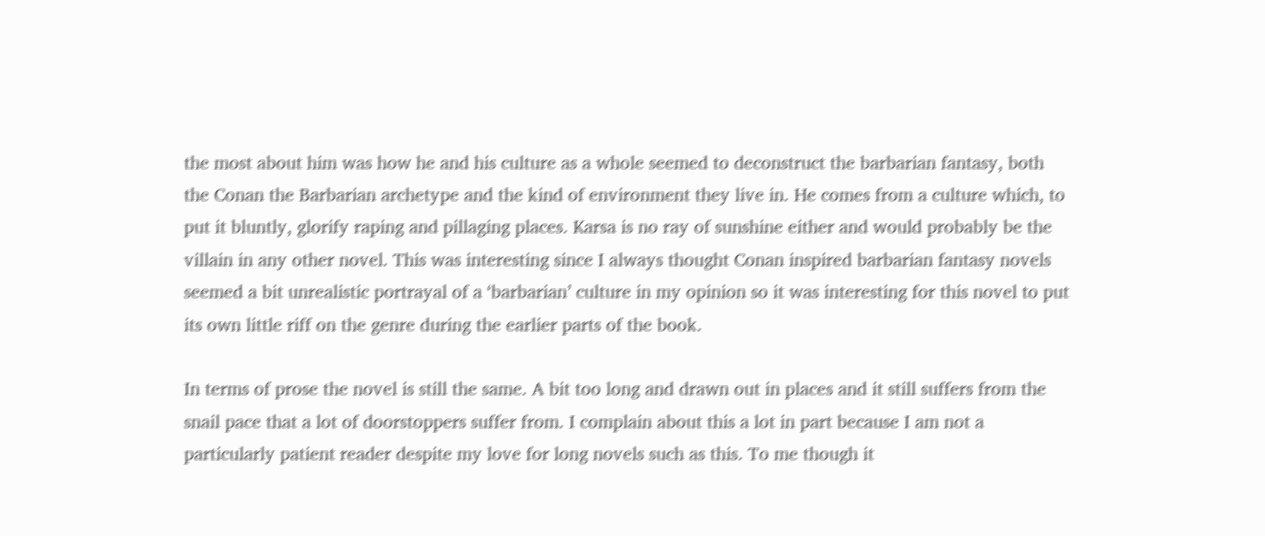the most about him was how he and his culture as a whole seemed to deconstruct the barbarian fantasy, both the Conan the Barbarian archetype and the kind of environment they live in. He comes from a culture which, to put it bluntly, glorify raping and pillaging places. Karsa is no ray of sunshine either and would probably be the villain in any other novel. This was interesting since I always thought Conan inspired barbarian fantasy novels seemed a bit unrealistic portrayal of a ‘barbarian’ culture in my opinion so it was interesting for this novel to put its own little riff on the genre during the earlier parts of the book.

In terms of prose the novel is still the same. A bit too long and drawn out in places and it still suffers from the snail pace that a lot of doorstoppers suffer from. I complain about this a lot in part because I am not a particularly patient reader despite my love for long novels such as this. To me though it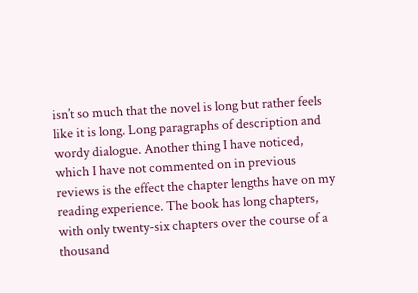isn’t so much that the novel is long but rather feels like it is long. Long paragraphs of description and wordy dialogue. Another thing I have noticed, which I have not commented on in previous reviews is the effect the chapter lengths have on my reading experience. The book has long chapters, with only twenty-six chapters over the course of a thousand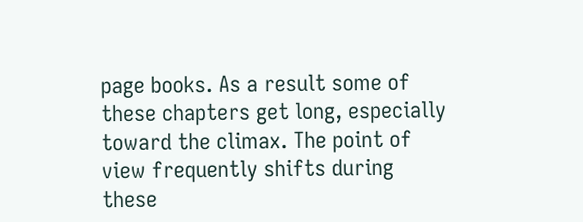page books. As a result some of these chapters get long, especially toward the climax. The point of view frequently shifts during these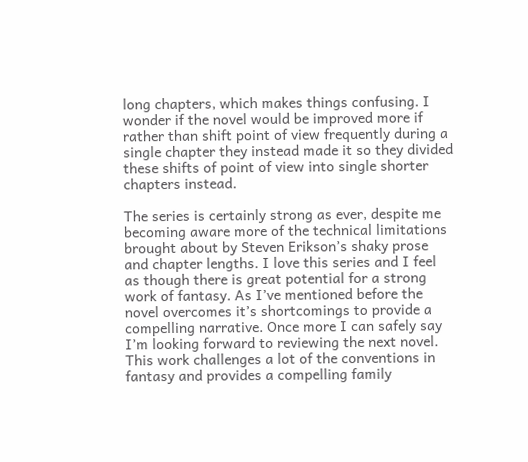long chapters, which makes things confusing. I wonder if the novel would be improved more if rather than shift point of view frequently during a single chapter they instead made it so they divided these shifts of point of view into single shorter chapters instead.

The series is certainly strong as ever, despite me becoming aware more of the technical limitations brought about by Steven Erikson’s shaky prose and chapter lengths. I love this series and I feel as though there is great potential for a strong work of fantasy. As I’ve mentioned before the novel overcomes it’s shortcomings to provide a compelling narrative. Once more I can safely say I’m looking forward to reviewing the next novel. This work challenges a lot of the conventions in fantasy and provides a compelling family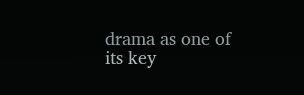drama as one of its key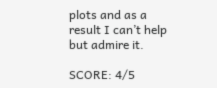plots and as a result I can’t help but admire it.

SCORE: 4/5